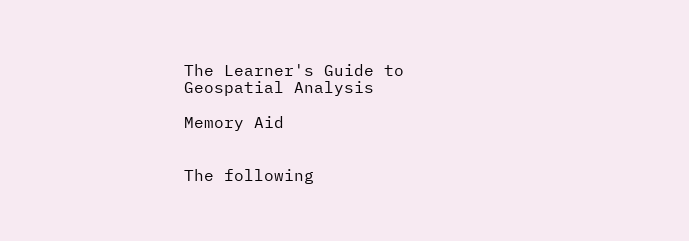The Learner's Guide to Geospatial Analysis

Memory Aid


The following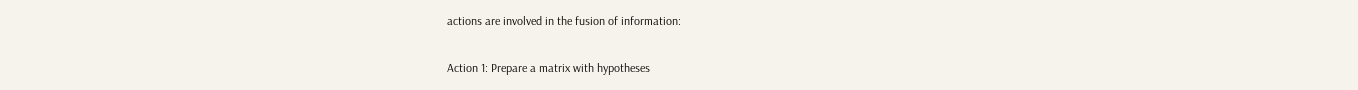actions are involved in the fusion of information:

Action 1: Prepare a matrix with hypotheses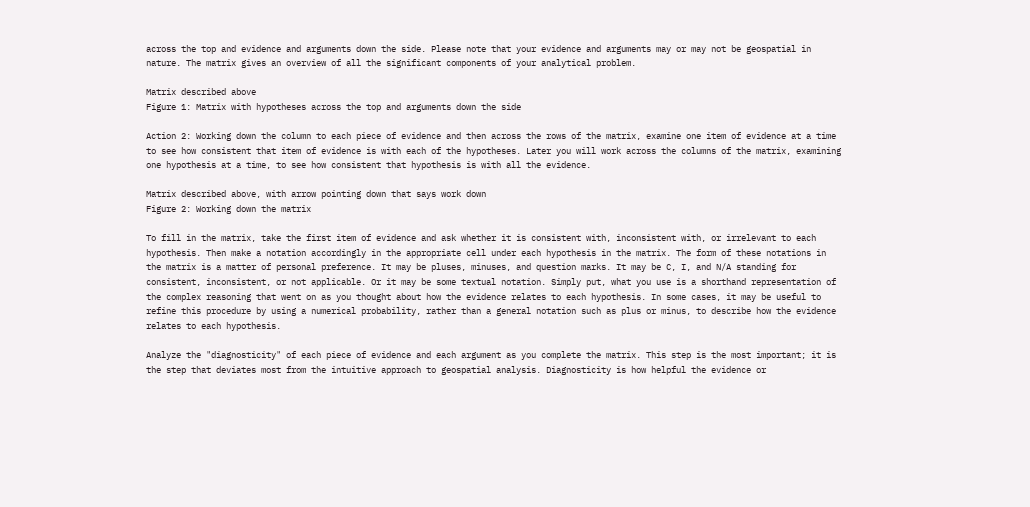across the top and evidence and arguments down the side. Please note that your evidence and arguments may or may not be geospatial in nature. The matrix gives an overview of all the significant components of your analytical problem.

Matrix described above
Figure 1: Matrix with hypotheses across the top and arguments down the side

Action 2: Working down the column to each piece of evidence and then across the rows of the matrix, examine one item of evidence at a time to see how consistent that item of evidence is with each of the hypotheses. Later you will work across the columns of the matrix, examining one hypothesis at a time, to see how consistent that hypothesis is with all the evidence.

Matrix described above, with arrow pointing down that says work down
Figure 2: Working down the matrix

To fill in the matrix, take the first item of evidence and ask whether it is consistent with, inconsistent with, or irrelevant to each hypothesis. Then make a notation accordingly in the appropriate cell under each hypothesis in the matrix. The form of these notations in the matrix is a matter of personal preference. It may be pluses, minuses, and question marks. It may be C, I, and N/A standing for consistent, inconsistent, or not applicable. Or it may be some textual notation. Simply put, what you use is a shorthand representation of the complex reasoning that went on as you thought about how the evidence relates to each hypothesis. In some cases, it may be useful to refine this procedure by using a numerical probability, rather than a general notation such as plus or minus, to describe how the evidence relates to each hypothesis.

Analyze the "diagnosticity" of each piece of evidence and each argument as you complete the matrix. This step is the most important; it is the step that deviates most from the intuitive approach to geospatial analysis. Diagnosticity is how helpful the evidence or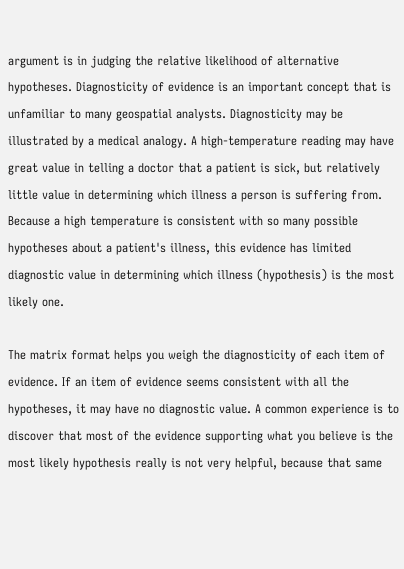argument is in judging the relative likelihood of alternative hypotheses. Diagnosticity of evidence is an important concept that is unfamiliar to many geospatial analysts. Diagnosticity may be illustrated by a medical analogy. A high-temperature reading may have great value in telling a doctor that a patient is sick, but relatively little value in determining which illness a person is suffering from. Because a high temperature is consistent with so many possible hypotheses about a patient's illness, this evidence has limited diagnostic value in determining which illness (hypothesis) is the most likely one.

The matrix format helps you weigh the diagnosticity of each item of evidence. If an item of evidence seems consistent with all the hypotheses, it may have no diagnostic value. A common experience is to discover that most of the evidence supporting what you believe is the most likely hypothesis really is not very helpful, because that same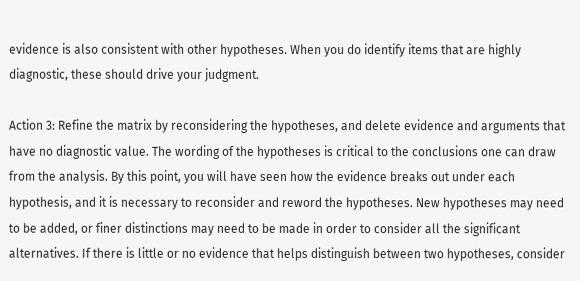evidence is also consistent with other hypotheses. When you do identify items that are highly diagnostic, these should drive your judgment.

Action 3: Refine the matrix by reconsidering the hypotheses, and delete evidence and arguments that have no diagnostic value. The wording of the hypotheses is critical to the conclusions one can draw from the analysis. By this point, you will have seen how the evidence breaks out under each hypothesis, and it is necessary to reconsider and reword the hypotheses. New hypotheses may need to be added, or finer distinctions may need to be made in order to consider all the significant alternatives. If there is little or no evidence that helps distinguish between two hypotheses, consider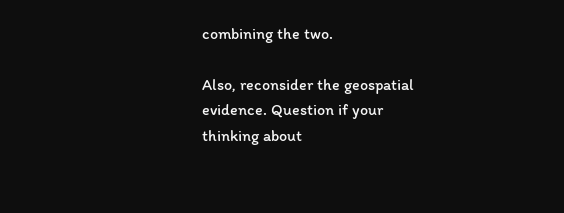combining the two.

Also, reconsider the geospatial evidence. Question if your thinking about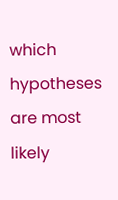which hypotheses are most likely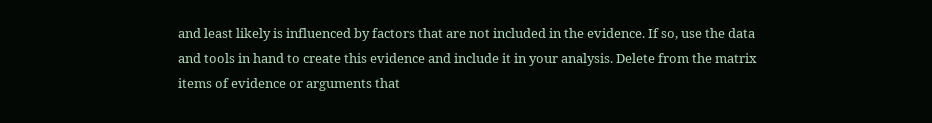and least likely is influenced by factors that are not included in the evidence. If so, use the data and tools in hand to create this evidence and include it in your analysis. Delete from the matrix items of evidence or arguments that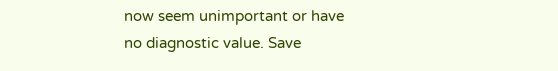now seem unimportant or have no diagnostic value. Save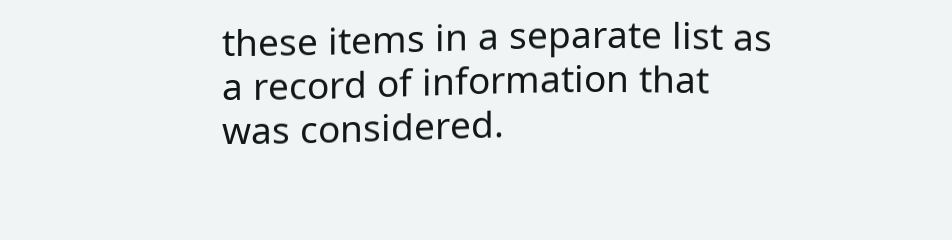these items in a separate list as a record of information that was considered.